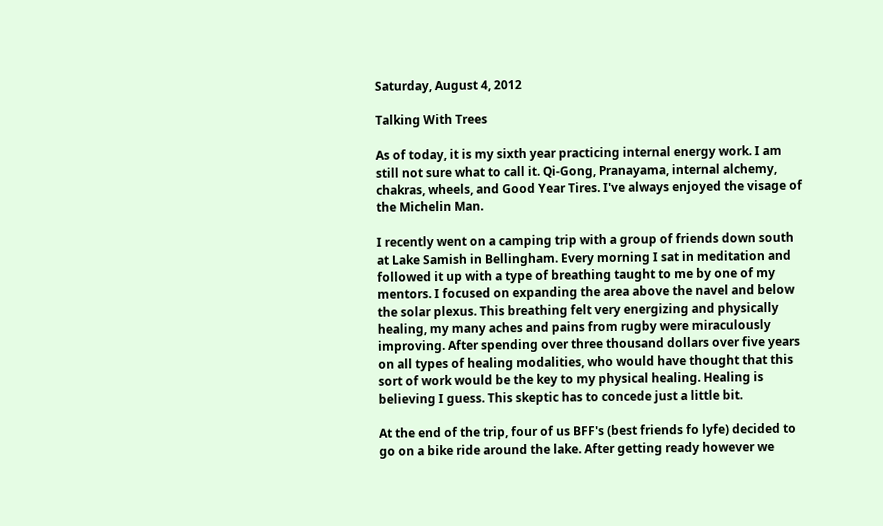Saturday, August 4, 2012

Talking With Trees

As of today, it is my sixth year practicing internal energy work. I am still not sure what to call it. Qi-Gong, Pranayama, internal alchemy, chakras, wheels, and Good Year Tires. I've always enjoyed the visage of the Michelin Man.

I recently went on a camping trip with a group of friends down south at Lake Samish in Bellingham. Every morning I sat in meditation and followed it up with a type of breathing taught to me by one of my mentors. I focused on expanding the area above the navel and below the solar plexus. This breathing felt very energizing and physically healing, my many aches and pains from rugby were miraculously improving. After spending over three thousand dollars over five years on all types of healing modalities, who would have thought that this sort of work would be the key to my physical healing. Healing is believing I guess. This skeptic has to concede just a little bit.

At the end of the trip, four of us BFF's (best friends fo lyfe) decided to go on a bike ride around the lake. After getting ready however we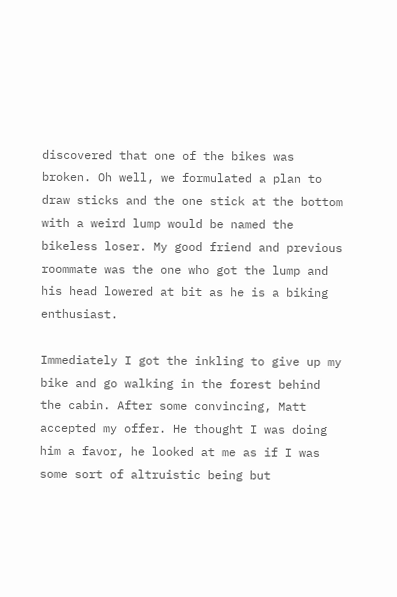discovered that one of the bikes was broken. Oh well, we formulated a plan to draw sticks and the one stick at the bottom with a weird lump would be named the bikeless loser. My good friend and previous roommate was the one who got the lump and his head lowered at bit as he is a biking enthusiast.

Immediately I got the inkling to give up my bike and go walking in the forest behind the cabin. After some convincing, Matt accepted my offer. He thought I was doing him a favor, he looked at me as if I was some sort of altruistic being but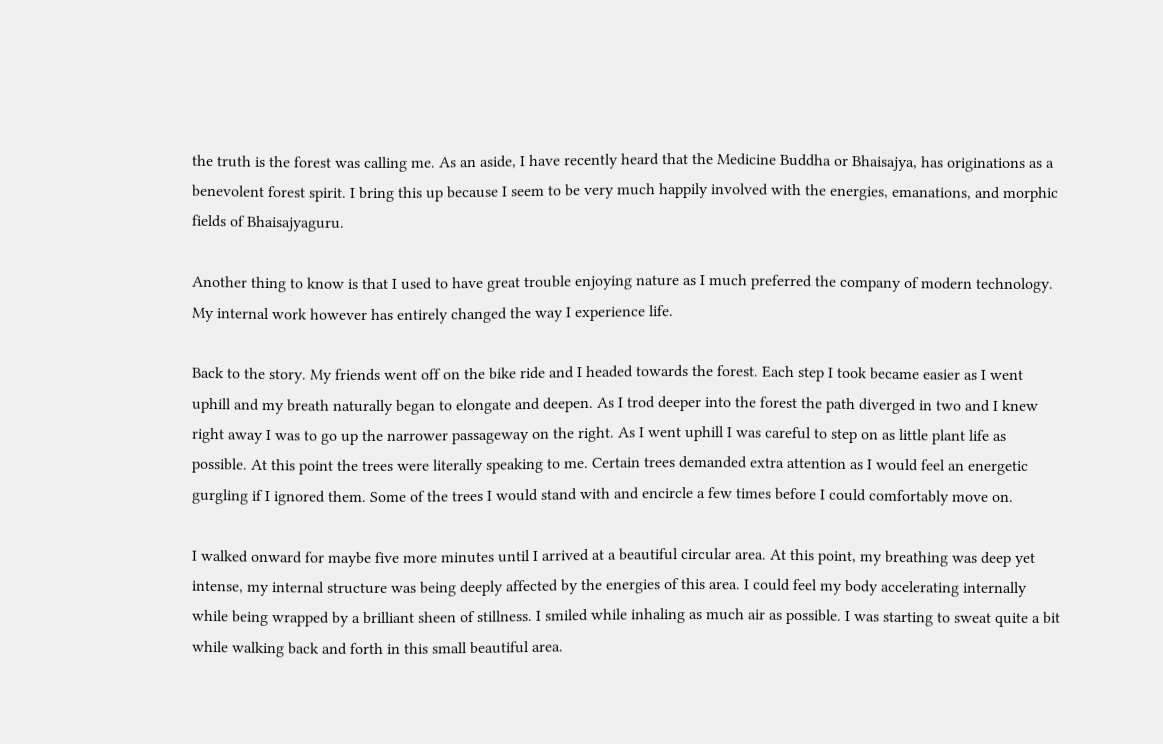the truth is the forest was calling me. As an aside, I have recently heard that the Medicine Buddha or Bhaisajya, has originations as a benevolent forest spirit. I bring this up because I seem to be very much happily involved with the energies, emanations, and morphic fields of Bhaisajyaguru.

Another thing to know is that I used to have great trouble enjoying nature as I much preferred the company of modern technology. My internal work however has entirely changed the way I experience life.

Back to the story. My friends went off on the bike ride and I headed towards the forest. Each step I took became easier as I went uphill and my breath naturally began to elongate and deepen. As I trod deeper into the forest the path diverged in two and I knew right away I was to go up the narrower passageway on the right. As I went uphill I was careful to step on as little plant life as possible. At this point the trees were literally speaking to me. Certain trees demanded extra attention as I would feel an energetic gurgling if I ignored them. Some of the trees I would stand with and encircle a few times before I could comfortably move on.

I walked onward for maybe five more minutes until I arrived at a beautiful circular area. At this point, my breathing was deep yet intense, my internal structure was being deeply affected by the energies of this area. I could feel my body accelerating internally while being wrapped by a brilliant sheen of stillness. I smiled while inhaling as much air as possible. I was starting to sweat quite a bit while walking back and forth in this small beautiful area.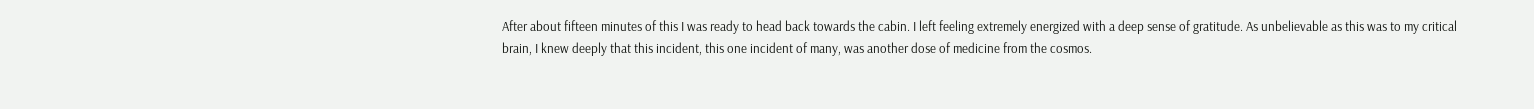After about fifteen minutes of this I was ready to head back towards the cabin. I left feeling extremely energized with a deep sense of gratitude. As unbelievable as this was to my critical brain, I knew deeply that this incident, this one incident of many, was another dose of medicine from the cosmos.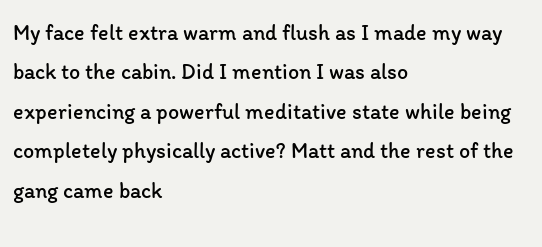My face felt extra warm and flush as I made my way back to the cabin. Did I mention I was also experiencing a powerful meditative state while being completely physically active? Matt and the rest of the gang came back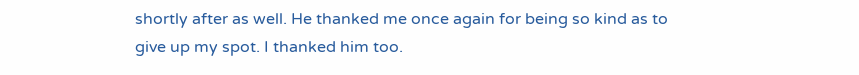shortly after as well. He thanked me once again for being so kind as to give up my spot. I thanked him too.